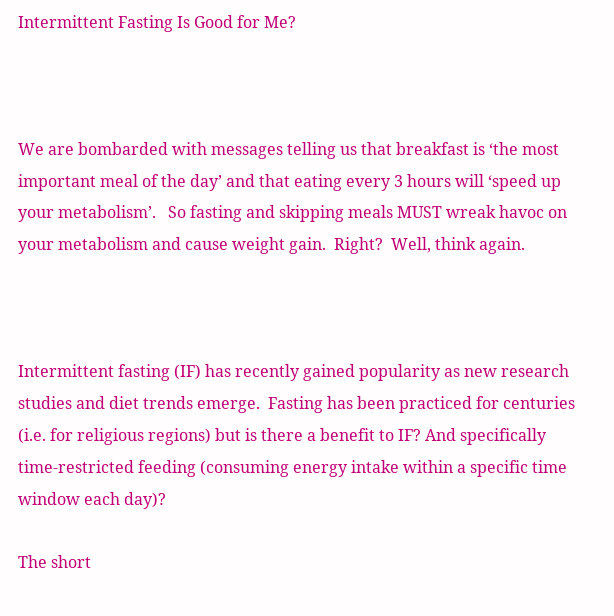Intermittent Fasting Is Good for Me?



We are bombarded with messages telling us that breakfast is ‘the most important meal of the day’ and that eating every 3 hours will ‘speed up your metabolism’.   So fasting and skipping meals MUST wreak havoc on your metabolism and cause weight gain.  Right?  Well, think again.



Intermittent fasting (IF) has recently gained popularity as new research studies and diet trends emerge.  Fasting has been practiced for centuries (i.e. for religious regions) but is there a benefit to IF? And specifically time-restricted feeding (consuming energy intake within a specific time window each day)?

The short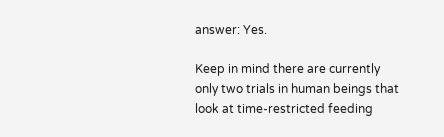answer: Yes.

Keep in mind there are currently only two trials in human beings that look at time-restricted feeding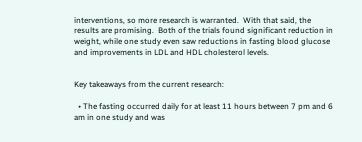interventions, so more research is warranted.  With that said, the results are promising.  Both of the trials found significant reduction in weight, while one study even saw reductions in fasting blood glucose and improvements in LDL and HDL cholesterol levels.


Key takeaways from the current research:

  • The fasting occurred daily for at least 11 hours between 7 pm and 6 am in one study and was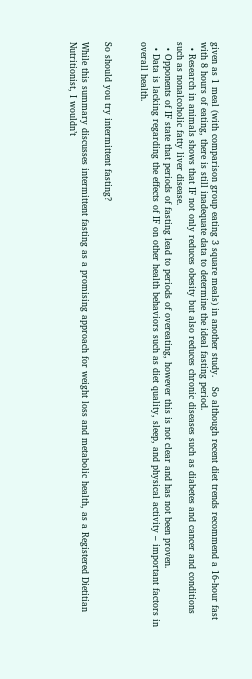given as 1 meal (with comparison group eating 3 square meals) in another study.   So although recent diet trends recommend a 16-hour fast with 8 hours of eating, there is still inadequate data to determine the ideal fasting period.
  • Research in animals shows that IF not only reduces obesity but also reduces chronic diseases such as diabetes and cancer and conditions such as nonalcoholic fatty liver disease.
  • Opponents of IF state that periods of fasting lead to periods of overeating, however this is not clear and has not been proven.
  • Data is lacking regarding the effects of IF on other health behaviors such as diet quality, sleep, and physical activity – important factors in overall health.


So should you try intermittent fasting?

While this summary discusses intermittent fasting as a promising approach for weight loss and metabolic health, as a Registered Dietitian Nutritionist, I wouldn’t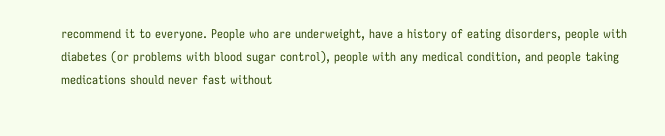recommend it to everyone. People who are underweight, have a history of eating disorders, people with diabetes (or problems with blood sugar control), people with any medical condition, and people taking medications should never fast without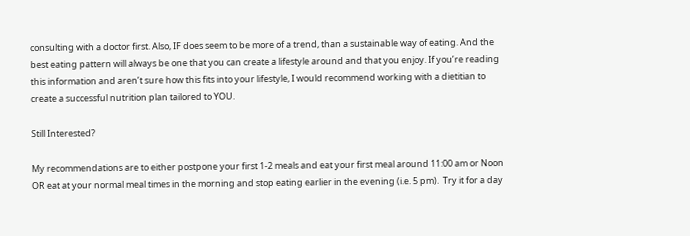consulting with a doctor first. Also, IF does seem to be more of a trend, than a sustainable way of eating. And the best eating pattern will always be one that you can create a lifestyle around and that you enjoy. If you’re reading this information and aren’t sure how this fits into your lifestyle, I would recommend working with a dietitian to create a successful nutrition plan tailored to YOU.

Still Interested?

My recommendations are to either postpone your first 1-2 meals and eat your first meal around 11:00 am or Noon OR eat at your normal meal times in the morning and stop eating earlier in the evening (i.e. 5 pm).  Try it for a day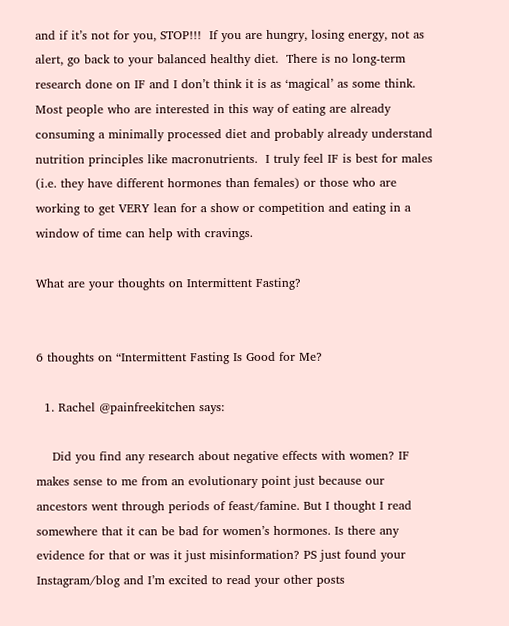and if it’s not for you, STOP!!!  If you are hungry, losing energy, not as alert, go back to your balanced healthy diet.  There is no long-term research done on IF and I don’t think it is as ‘magical’ as some think.  Most people who are interested in this way of eating are already consuming a minimally processed diet and probably already understand nutrition principles like macronutrients.  I truly feel IF is best for males (i.e. they have different hormones than females) or those who are working to get VERY lean for a show or competition and eating in a window of time can help with cravings.

What are your thoughts on Intermittent Fasting?


6 thoughts on “Intermittent Fasting Is Good for Me?

  1. Rachel @painfreekitchen says:

    Did you find any research about negative effects with women? IF makes sense to me from an evolutionary point just because our ancestors went through periods of feast/famine. But I thought I read somewhere that it can be bad for women’s hormones. Is there any evidence for that or was it just misinformation? PS just found your Instagram/blog and I’m excited to read your other posts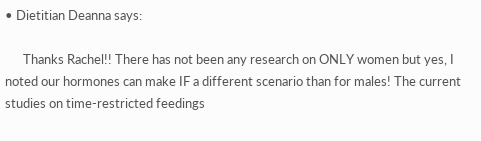• Dietitian Deanna says:

      Thanks Rachel!! There has not been any research on ONLY women but yes, I noted our hormones can make IF a different scenario than for males! The current studies on time-restricted feedings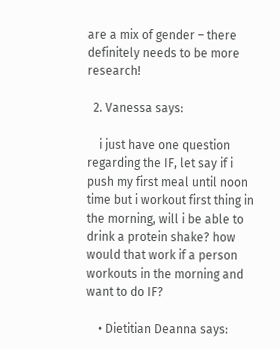are a mix of gender – there definitely needs to be more research!

  2. Vanessa says:

    i just have one question regarding the IF, let say if i push my first meal until noon time but i workout first thing in the morning, will i be able to drink a protein shake? how would that work if a person workouts in the morning and want to do IF?

    • Dietitian Deanna says: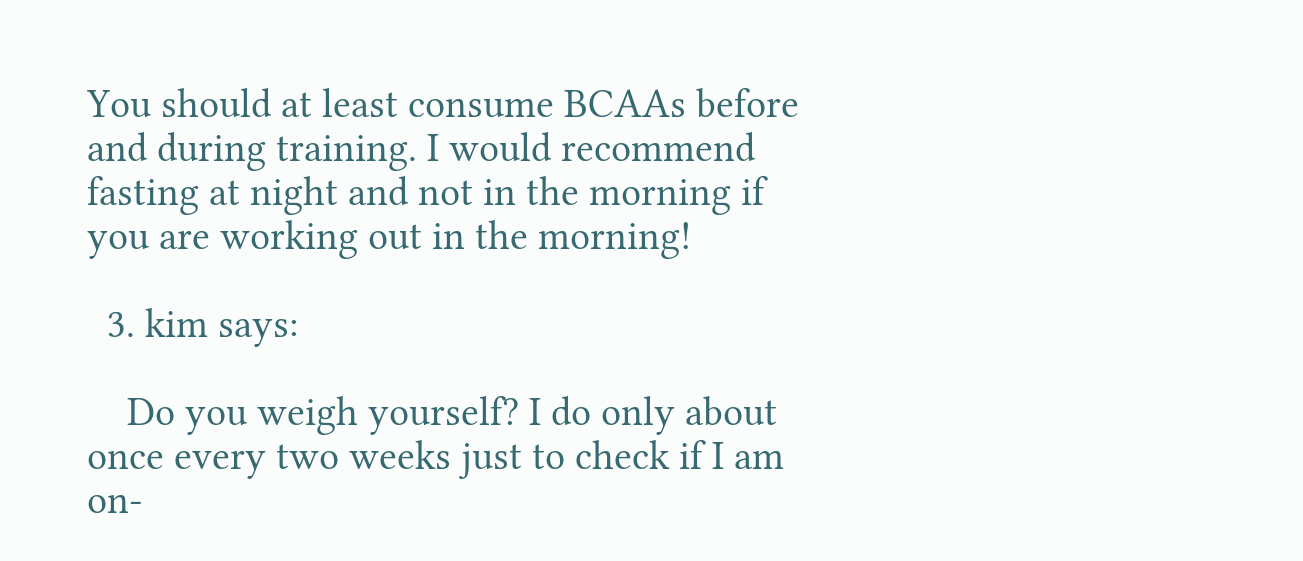You should at least consume BCAAs before and during training. I would recommend fasting at night and not in the morning if you are working out in the morning!

  3. kim says:

    Do you weigh yourself? I do only about once every two weeks just to check if I am on-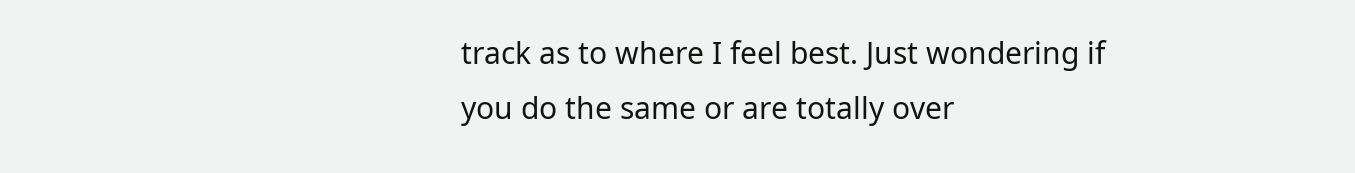track as to where I feel best. Just wondering if you do the same or are totally over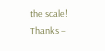the scale! Thanks –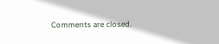Comments are closed.